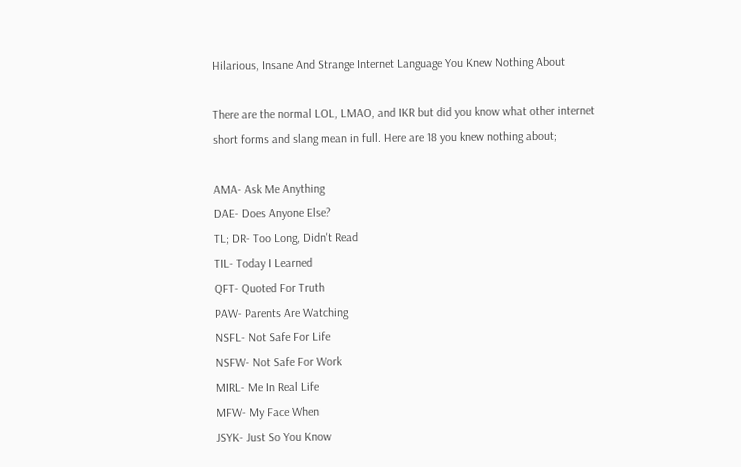Hilarious, Insane And Strange Internet Language You Knew Nothing About

There are the normal LOL, LMAO, and IKR but did you know what other internet short forms and slang mean in full. Here are 18 you knew nothing about;

AMA- Ask Me Anything
DAE- Does Anyone Else?
TL; DR- Too Long, Didn't Read
TIL- Today I Learned
QFT- Quoted For Truth
PAW- Parents Are Watching
NSFL- Not Safe For Life
NSFW- Not Safe For Work
MIRL- Me In Real Life
MFW- My Face When
JSYK- Just So You Know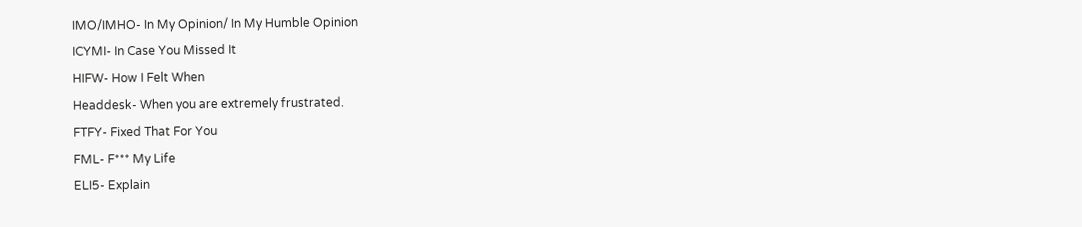IMO/IMHO- In My Opinion/ In My Humble Opinion
ICYMI- In Case You Missed It
HIFW- How I Felt When
Headdesk- When you are extremely frustrated.
FTFY- Fixed That For You
FML- F*** My Life
ELI5- Explain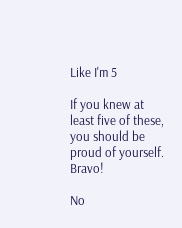Like I'm 5

If you knew at least five of these, you should be proud of yourself. Bravo!

No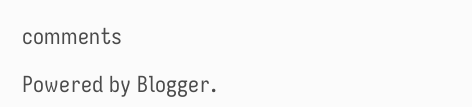comments

Powered by Blogger.